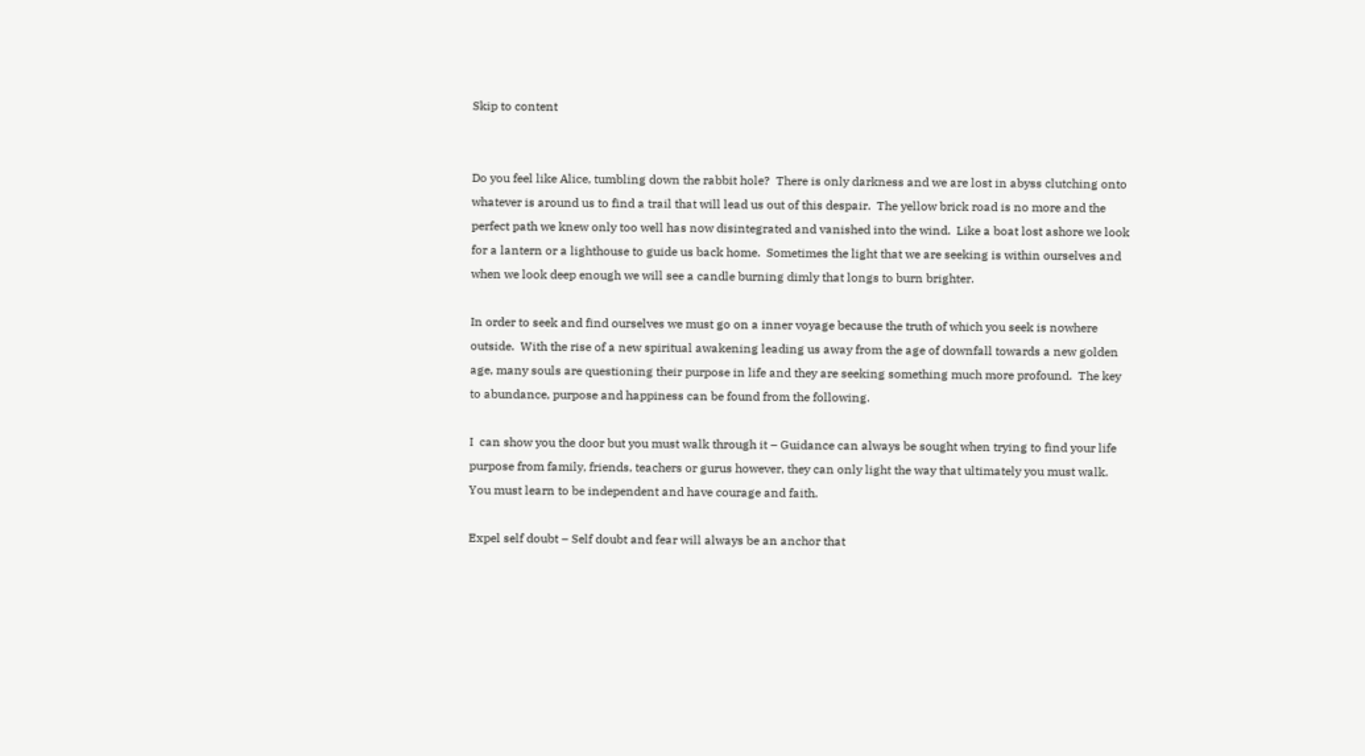Skip to content


Do you feel like Alice, tumbling down the rabbit hole?  There is only darkness and we are lost in abyss clutching onto whatever is around us to find a trail that will lead us out of this despair.  The yellow brick road is no more and the perfect path we knew only too well has now disintegrated and vanished into the wind.  Like a boat lost ashore we look for a lantern or a lighthouse to guide us back home.  Sometimes the light that we are seeking is within ourselves and when we look deep enough we will see a candle burning dimly that longs to burn brighter.

In order to seek and find ourselves we must go on a inner voyage because the truth of which you seek is nowhere outside.  With the rise of a new spiritual awakening leading us away from the age of downfall towards a new golden age, many souls are questioning their purpose in life and they are seeking something much more profound.  The key to abundance, purpose and happiness can be found from the following.

I  can show you the door but you must walk through it – Guidance can always be sought when trying to find your life purpose from family, friends, teachers or gurus however, they can only light the way that ultimately you must walk.  You must learn to be independent and have courage and faith.

Expel self doubt – Self doubt and fear will always be an anchor that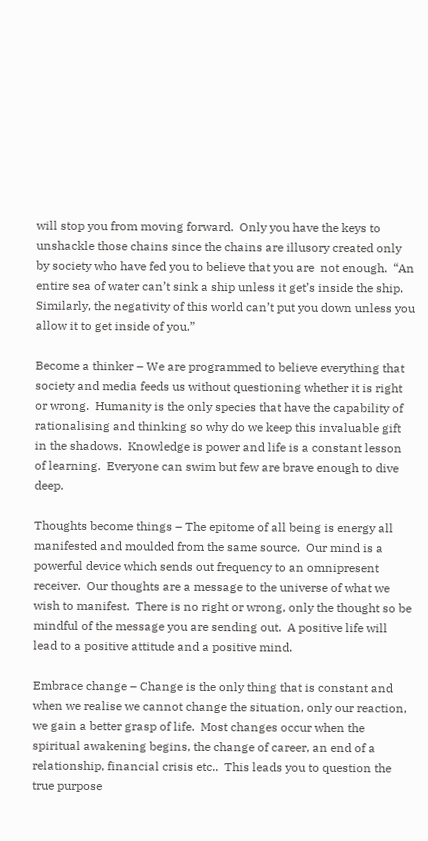will stop you from moving forward.  Only you have the keys to unshackle those chains since the chains are illusory created only by society who have fed you to believe that you are  not enough.  “An entire sea of water can’t sink a ship unless it get’s inside the ship.  Similarly, the negativity of this world can’t put you down unless you allow it to get inside of you.”

Become a thinker – We are programmed to believe everything that society and media feeds us without questioning whether it is right or wrong.  Humanity is the only species that have the capability of rationalising and thinking so why do we keep this invaluable gift in the shadows.  Knowledge is power and life is a constant lesson of learning.  Everyone can swim but few are brave enough to dive deep.

Thoughts become things – The epitome of all being is energy all manifested and moulded from the same source.  Our mind is a powerful device which sends out frequency to an omnipresent receiver.  Our thoughts are a message to the universe of what we wish to manifest.  There is no right or wrong, only the thought so be mindful of the message you are sending out.  A positive life will lead to a positive attitude and a positive mind.

Embrace change – Change is the only thing that is constant and when we realise we cannot change the situation, only our reaction, we gain a better grasp of life.  Most changes occur when the spiritual awakening begins, the change of career, an end of a relationship, financial crisis etc..  This leads you to question the true purpose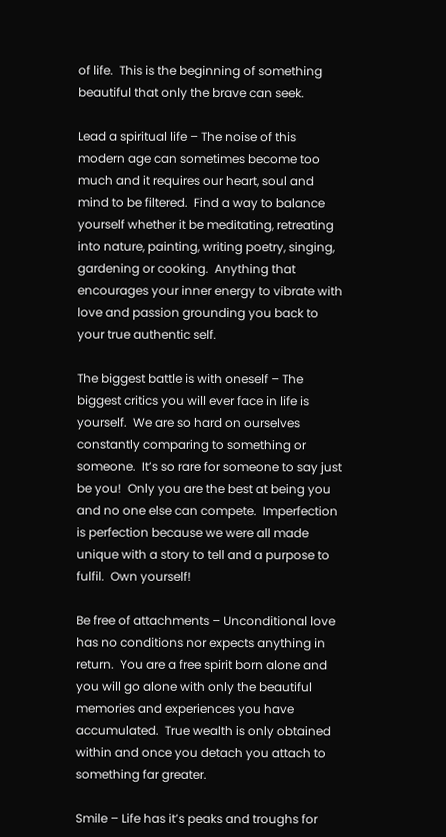of life.  This is the beginning of something beautiful that only the brave can seek.

Lead a spiritual life – The noise of this modern age can sometimes become too much and it requires our heart, soul and mind to be filtered.  Find a way to balance yourself whether it be meditating, retreating into nature, painting, writing poetry, singing, gardening or cooking.  Anything that encourages your inner energy to vibrate with love and passion grounding you back to your true authentic self.

The biggest battle is with oneself – The biggest critics you will ever face in life is yourself.  We are so hard on ourselves constantly comparing to something or someone.  It’s so rare for someone to say just be you!  Only you are the best at being you and no one else can compete.  Imperfection is perfection because we were all made unique with a story to tell and a purpose to fulfil.  Own yourself!

Be free of attachments – Unconditional love has no conditions nor expects anything in return.  You are a free spirit born alone and you will go alone with only the beautiful memories and experiences you have accumulated.  True wealth is only obtained within and once you detach you attach to something far greater.

Smile – Life has it’s peaks and troughs for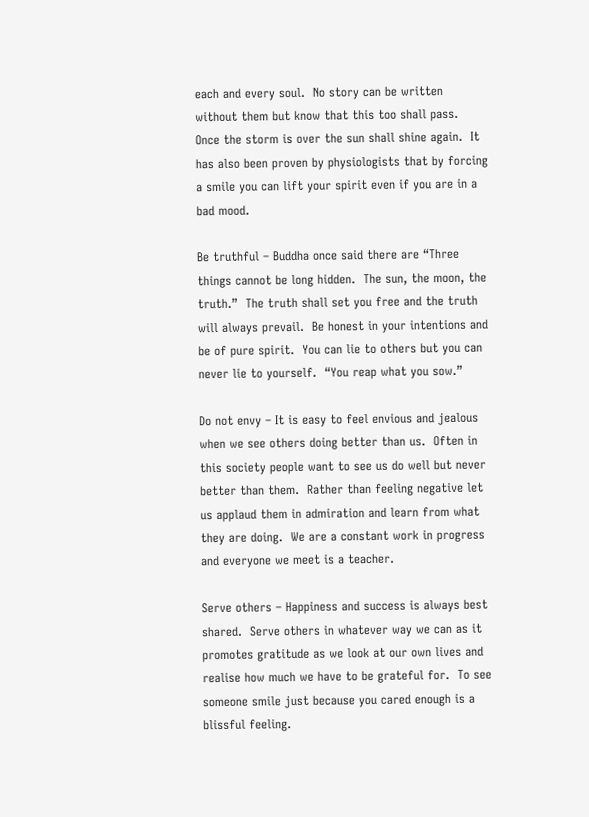each and every soul.  No story can be written without them but know that this too shall pass.  Once the storm is over the sun shall shine again.  It has also been proven by physiologists that by forcing a smile you can lift your spirit even if you are in a bad mood.

Be truthful – Buddha once said there are “Three things cannot be long hidden.  The sun, the moon, the truth.”  The truth shall set you free and the truth will always prevail.  Be honest in your intentions and be of pure spirit.  You can lie to others but you can never lie to yourself.  “You reap what you sow.”

Do not envy – It is easy to feel envious and jealous when we see others doing better than us.  Often in this society people want to see us do well but never better than them.  Rather than feeling negative let us applaud them in admiration and learn from what they are doing.  We are a constant work in progress and everyone we meet is a teacher.

Serve others – Happiness and success is always best shared.  Serve others in whatever way we can as it promotes gratitude as we look at our own lives and realise how much we have to be grateful for.  To see someone smile just because you cared enough is a blissful feeling.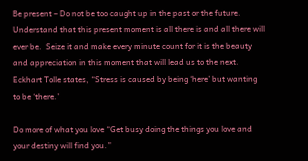Be present – Do not be too caught up in the past or the future.  Understand that this present moment is all there is and all there will ever be.  Seize it and make every minute count for it is the beauty and appreciation in this moment that will lead us to the next.  Eckhart Tolle states, “Stress is caused by being ‘here’ but wanting to be ‘there.’

Do more of what you love “Get busy doing the things you love and your destiny will find you.”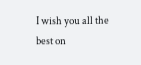I wish you all the best on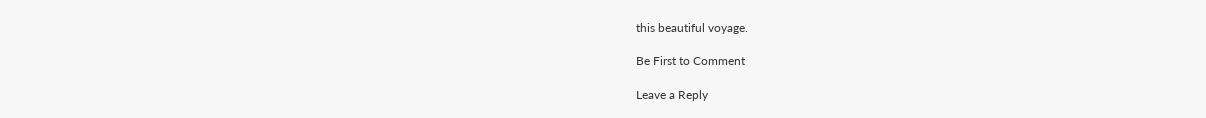this beautiful voyage.

Be First to Comment

Leave a Reply